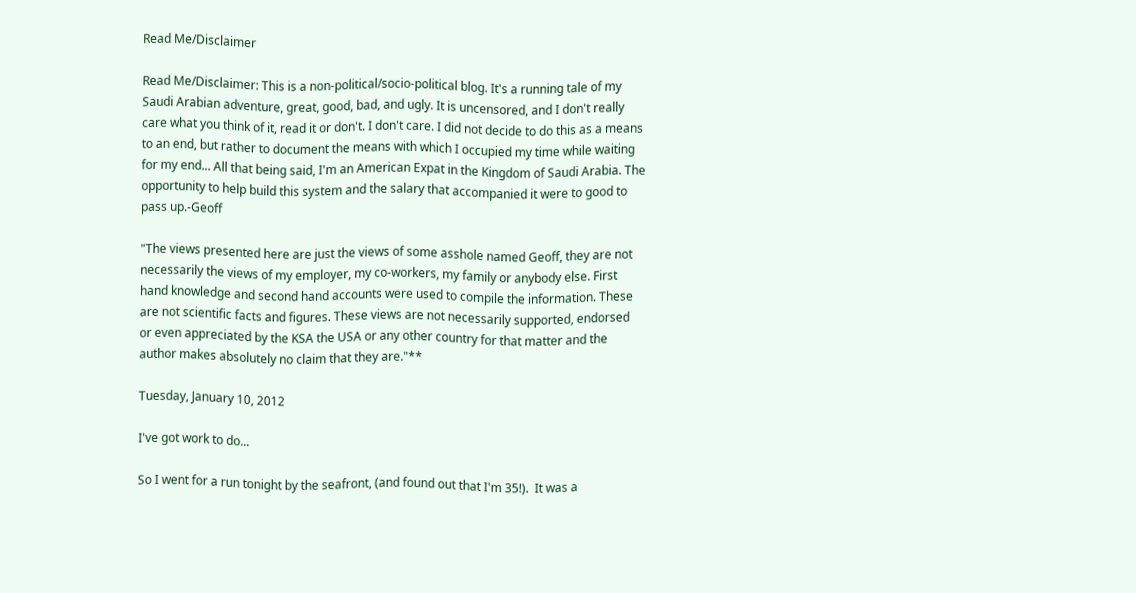Read Me/Disclaimer

Read Me/Disclaimer: This is a non-political/socio-political blog. It's a running tale of my Saudi Arabian adventure, great, good, bad, and ugly. It is uncensored, and I don't really care what you think of it, read it or don't. I don't care. I did not decide to do this as a means to an end, but rather to document the means with which I occupied my time while waiting for my end... All that being said, I'm an American Expat in the Kingdom of Saudi Arabia. The opportunity to help build this system and the salary that accompanied it were to good to pass up.-Geoff

"The views presented here are just the views of some asshole named Geoff, they are not necessarily the views of my employer, my co-workers, my family or anybody else. First hand knowledge and second hand accounts were used to compile the information. These are not scientific facts and figures. These views are not necessarily supported, endorsed or even appreciated by the KSA the USA or any other country for that matter and the author makes absolutely no claim that they are."**

Tuesday, January 10, 2012

I've got work to do...

So I went for a run tonight by the seafront, (and found out that I'm 35!).  It was a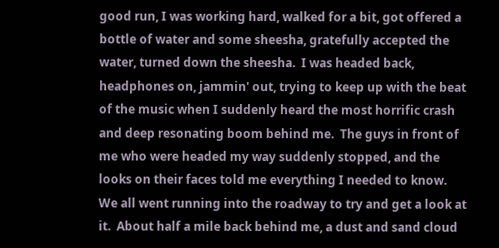good run, I was working hard, walked for a bit, got offered a bottle of water and some sheesha, gratefully accepted the water, turned down the sheesha.  I was headed back, headphones on, jammin' out, trying to keep up with the beat of the music when I suddenly heard the most horrific crash and deep resonating boom behind me.  The guys in front of me who were headed my way suddenly stopped, and the looks on their faces told me everything I needed to know.  We all went running into the roadway to try and get a look at it.  About half a mile back behind me, a dust and sand cloud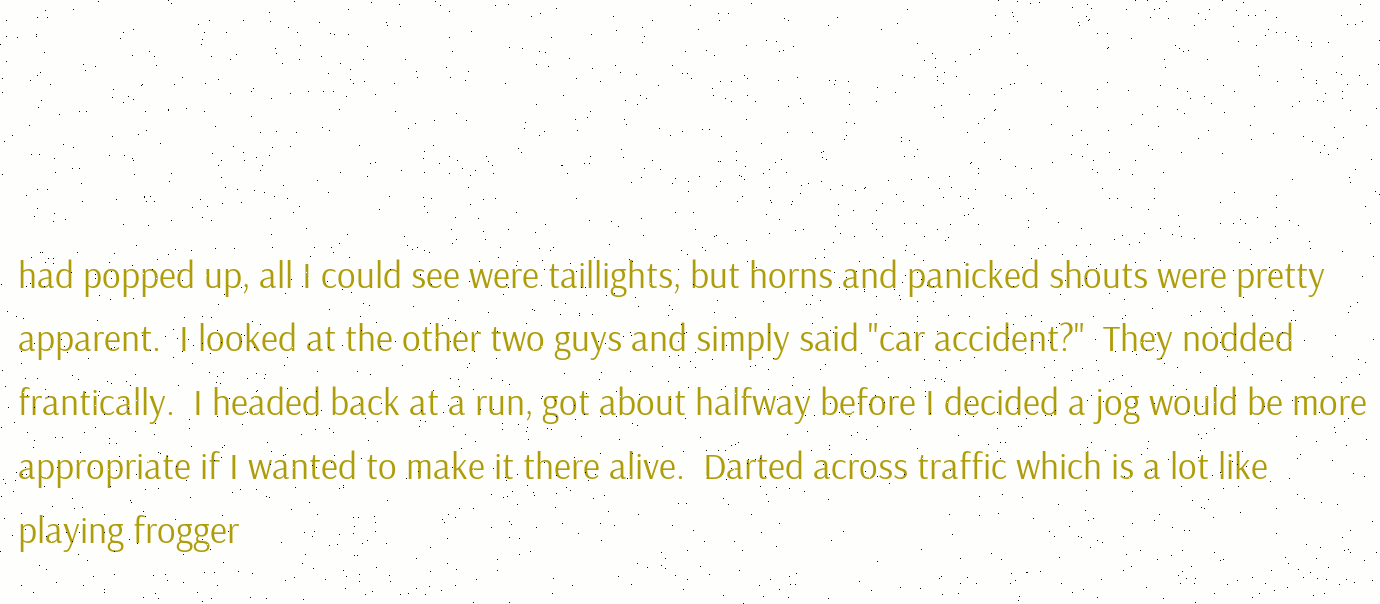had popped up, all I could see were taillights, but horns and panicked shouts were pretty apparent.  I looked at the other two guys and simply said "car accident?"  They nodded frantically.  I headed back at a run, got about halfway before I decided a jog would be more appropriate if I wanted to make it there alive.  Darted across traffic which is a lot like playing frogger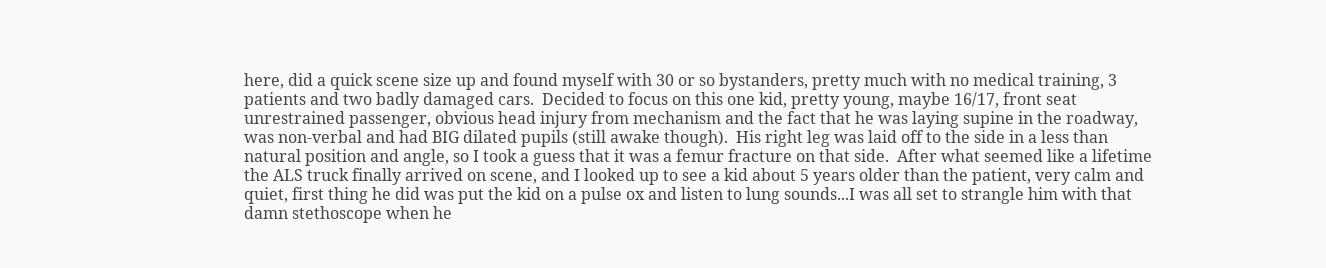here, did a quick scene size up and found myself with 30 or so bystanders, pretty much with no medical training, 3 patients and two badly damaged cars.  Decided to focus on this one kid, pretty young, maybe 16/17, front seat unrestrained passenger, obvious head injury from mechanism and the fact that he was laying supine in the roadway, was non-verbal and had BIG dilated pupils (still awake though).  His right leg was laid off to the side in a less than natural position and angle, so I took a guess that it was a femur fracture on that side.  After what seemed like a lifetime the ALS truck finally arrived on scene, and I looked up to see a kid about 5 years older than the patient, very calm and quiet, first thing he did was put the kid on a pulse ox and listen to lung sounds...I was all set to strangle him with that damn stethoscope when he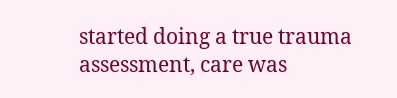started doing a true trauma assessment, care was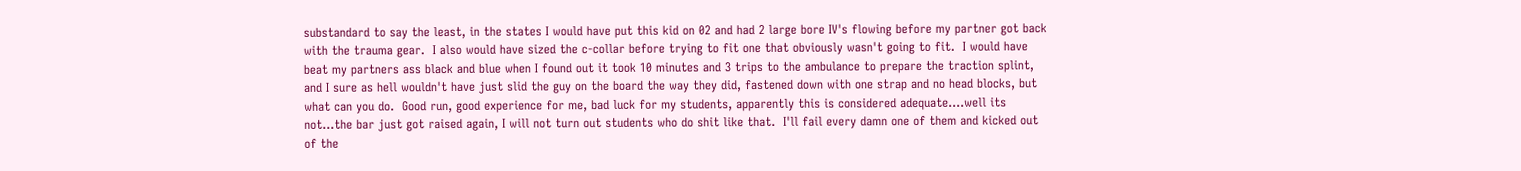substandard to say the least, in the states I would have put this kid on 02 and had 2 large bore IV's flowing before my partner got back with the trauma gear.  I also would have sized the c-collar before trying to fit one that obviously wasn't going to fit.  I would have beat my partners ass black and blue when I found out it took 10 minutes and 3 trips to the ambulance to prepare the traction splint, and I sure as hell wouldn't have just slid the guy on the board the way they did, fastened down with one strap and no head blocks, but what can you do.  Good run, good experience for me, bad luck for my students, apparently this is considered adequate....well its not...the bar just got raised again, I will not turn out students who do shit like that.  I'll fail every damn one of them and kicked out of the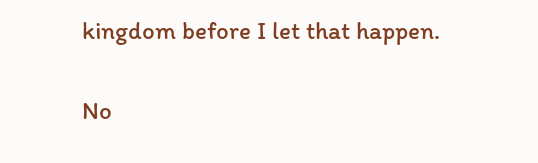kingdom before I let that happen.

No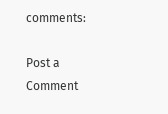comments:

Post a Comment